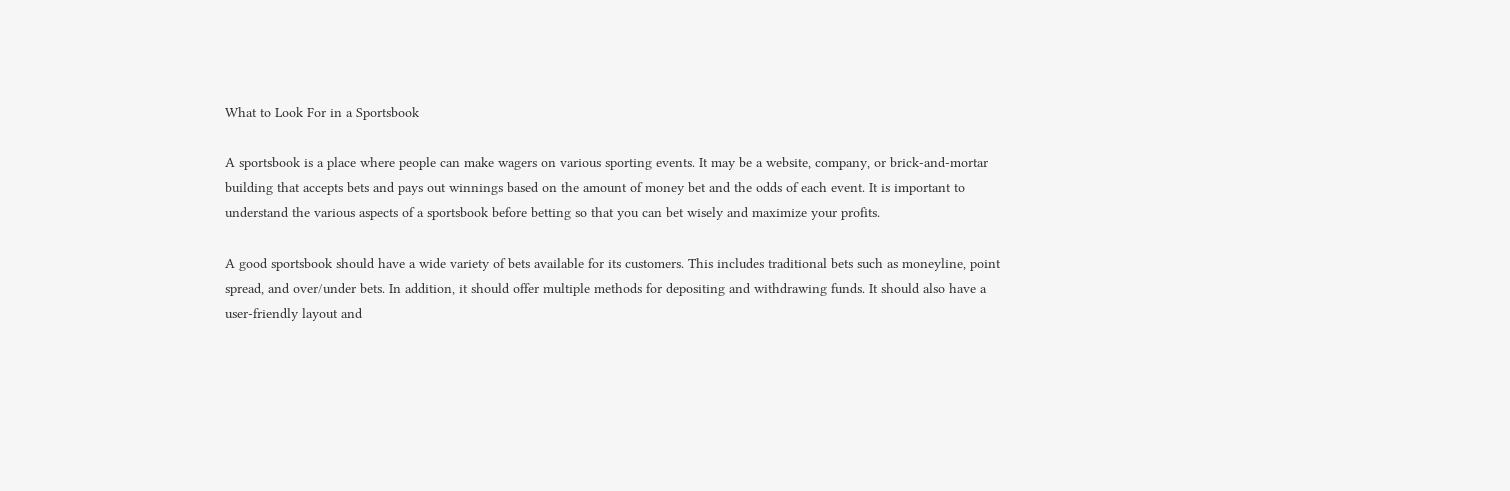What to Look For in a Sportsbook

A sportsbook is a place where people can make wagers on various sporting events. It may be a website, company, or brick-and-mortar building that accepts bets and pays out winnings based on the amount of money bet and the odds of each event. It is important to understand the various aspects of a sportsbook before betting so that you can bet wisely and maximize your profits.

A good sportsbook should have a wide variety of bets available for its customers. This includes traditional bets such as moneyline, point spread, and over/under bets. In addition, it should offer multiple methods for depositing and withdrawing funds. It should also have a user-friendly layout and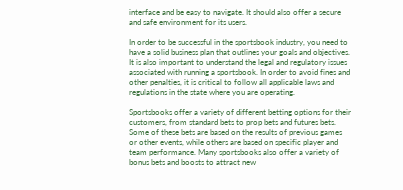interface and be easy to navigate. It should also offer a secure and safe environment for its users.

In order to be successful in the sportsbook industry, you need to have a solid business plan that outlines your goals and objectives. It is also important to understand the legal and regulatory issues associated with running a sportsbook. In order to avoid fines and other penalties, it is critical to follow all applicable laws and regulations in the state where you are operating.

Sportsbooks offer a variety of different betting options for their customers, from standard bets to prop bets and futures bets. Some of these bets are based on the results of previous games or other events, while others are based on specific player and team performance. Many sportsbooks also offer a variety of bonus bets and boosts to attract new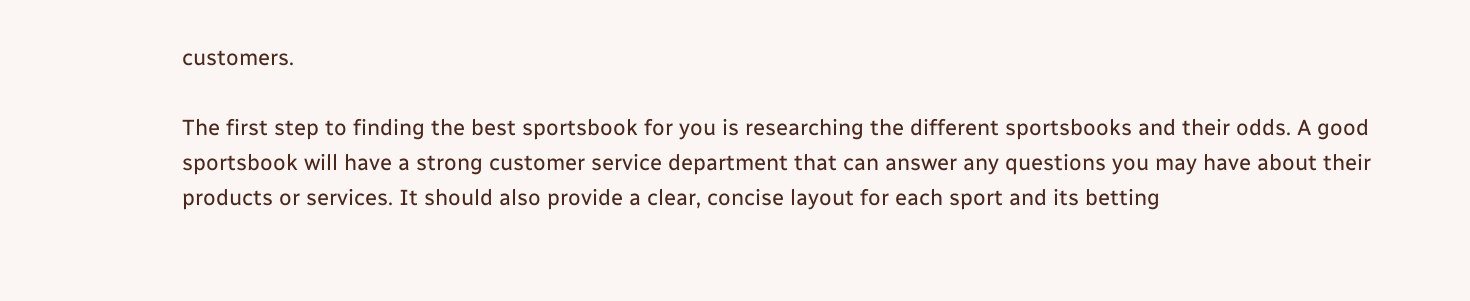customers.

The first step to finding the best sportsbook for you is researching the different sportsbooks and their odds. A good sportsbook will have a strong customer service department that can answer any questions you may have about their products or services. It should also provide a clear, concise layout for each sport and its betting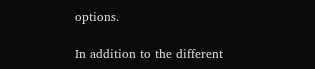options.

In addition to the different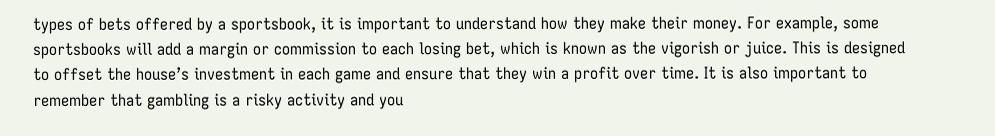types of bets offered by a sportsbook, it is important to understand how they make their money. For example, some sportsbooks will add a margin or commission to each losing bet, which is known as the vigorish or juice. This is designed to offset the house’s investment in each game and ensure that they win a profit over time. It is also important to remember that gambling is a risky activity and you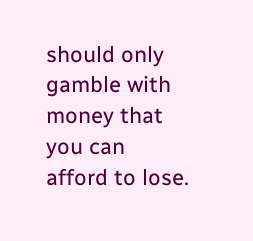should only gamble with money that you can afford to lose.